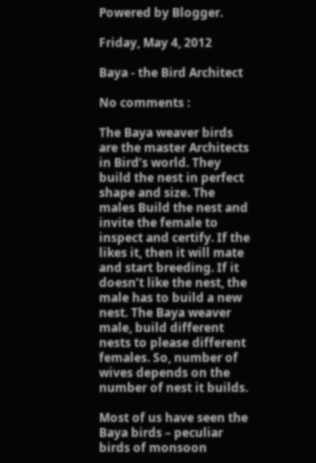Powered by Blogger.

Friday, May 4, 2012

Baya - the Bird Architect

No comments :

The Baya weaver birds are the master Architects in Bird’s world. They build the nest in perfect shape and size. The males Build the nest and invite the female to inspect and certify. If the likes it, then it will mate and start breeding. If it doesn’t like the nest, the male has to build a new nest. The Baya weaver male, build different nests to please different females. So, number of wives depends on the number of nest it builds.

Most of us have seen the Baya birds – peculiar birds of monsoon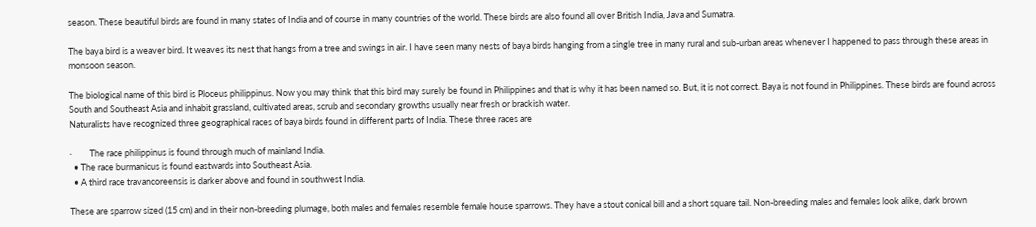season. These beautiful birds are found in many states of India and of course in many countries of the world. These birds are also found all over British India, Java and Sumatra.

The baya bird is a weaver bird. It weaves its nest that hangs from a tree and swings in air. I have seen many nests of baya birds hanging from a single tree in many rural and sub-urban areas whenever I happened to pass through these areas in monsoon season.

The biological name of this bird is Ploceus philippinus. Now you may think that this bird may surely be found in Philippines and that is why it has been named so. But, it is not correct. Baya is not found in Philippines. These birds are found across South and Southeast Asia and inhabit grassland, cultivated areas, scrub and secondary growths usually near fresh or brackish water.
Naturalists have recognized three geographical races of baya birds found in different parts of India. These three races are

·         The race philippinus is found through much of mainland India.
  • The race burmanicus is found eastwards into Southeast Asia.
  • A third race travancoreensis is darker above and found in southwest India.

These are sparrow sized (15 cm) and in their non-breeding plumage, both males and females resemble female house sparrows. They have a stout conical bill and a short square tail. Non-breeding males and females look alike, dark brown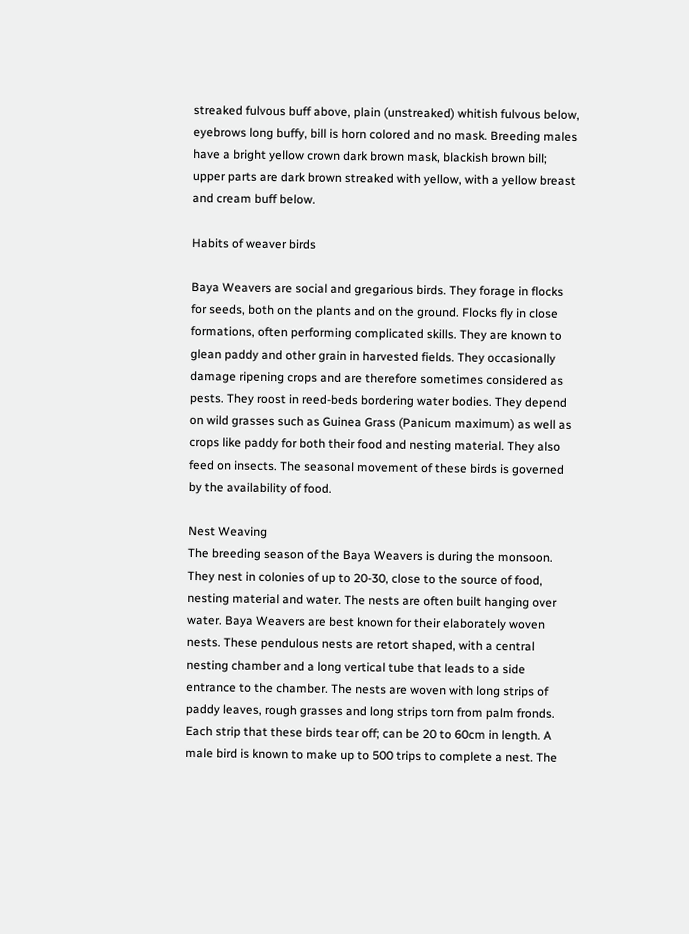streaked fulvous buff above, plain (unstreaked) whitish fulvous below, eyebrows long buffy, bill is horn colored and no mask. Breeding males have a bright yellow crown dark brown mask, blackish brown bill; upper parts are dark brown streaked with yellow, with a yellow breast and cream buff below.

Habits of weaver birds

Baya Weavers are social and gregarious birds. They forage in flocks for seeds, both on the plants and on the ground. Flocks fly in close formations, often performing complicated skills. They are known to glean paddy and other grain in harvested fields. They occasionally damage ripening crops and are therefore sometimes considered as pests. They roost in reed-beds bordering water bodies. They depend on wild grasses such as Guinea Grass (Panicum maximum) as well as crops like paddy for both their food and nesting material. They also feed on insects. The seasonal movement of these birds is governed by the availability of food.

Nest Weaving
The breeding season of the Baya Weavers is during the monsoon. They nest in colonies of up to 20-30, close to the source of food, nesting material and water. The nests are often built hanging over water. Baya Weavers are best known for their elaborately woven nests. These pendulous nests are retort shaped, with a central nesting chamber and a long vertical tube that leads to a side entrance to the chamber. The nests are woven with long strips of paddy leaves, rough grasses and long strips torn from palm fronds. Each strip that these birds tear off; can be 20 to 60cm in length. A male bird is known to make up to 500 trips to complete a nest. The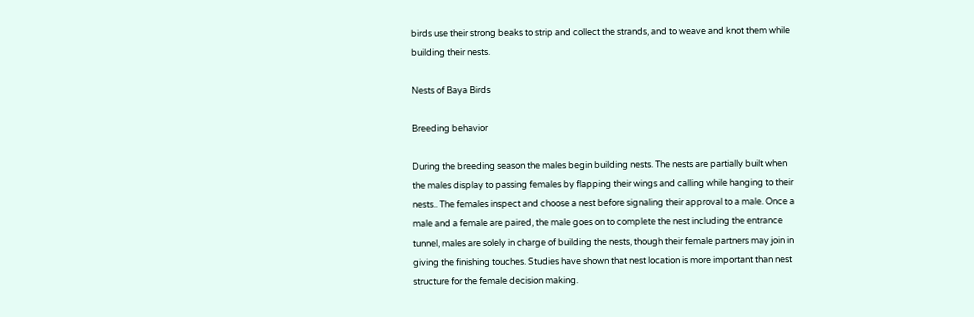birds use their strong beaks to strip and collect the strands, and to weave and knot them while building their nests.

Nests of Baya Birds

Breeding behavior

During the breeding season the males begin building nests. The nests are partially built when the males display to passing females by flapping their wings and calling while hanging to their nests.. The females inspect and choose a nest before signaling their approval to a male. Once a male and a female are paired, the male goes on to complete the nest including the entrance tunnel, males are solely in charge of building the nests, though their female partners may join in giving the finishing touches. Studies have shown that nest location is more important than nest structure for the female decision making.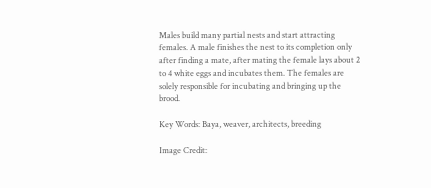Males build many partial nests and start attracting females. A male finishes the nest to its completion only after finding a mate, after mating the female lays about 2 to 4 white eggs and incubates them. The females are solely responsible for incubating and bringing up the brood.

Key Words: Baya, weaver, architects, breeding

Image Credit: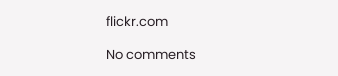flickr.com

No comments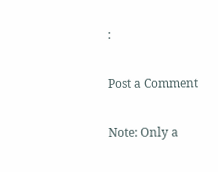:

Post a Comment

Note: Only a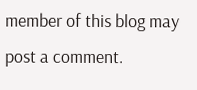member of this blog may post a comment.